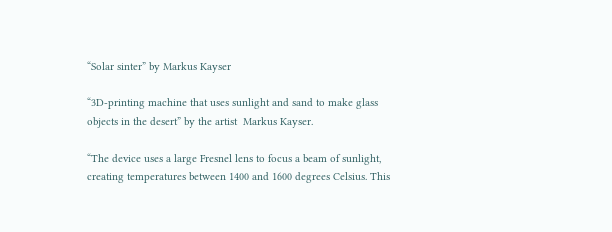“Solar sinter” by Markus Kayser

“3D-printing machine that uses sunlight and sand to make glass objects in the desert” by the artist  Markus Kayser.

“The device uses a large Fresnel lens to focus a beam of sunlight, creating temperatures between 1400 and 1600 degrees Celsius. This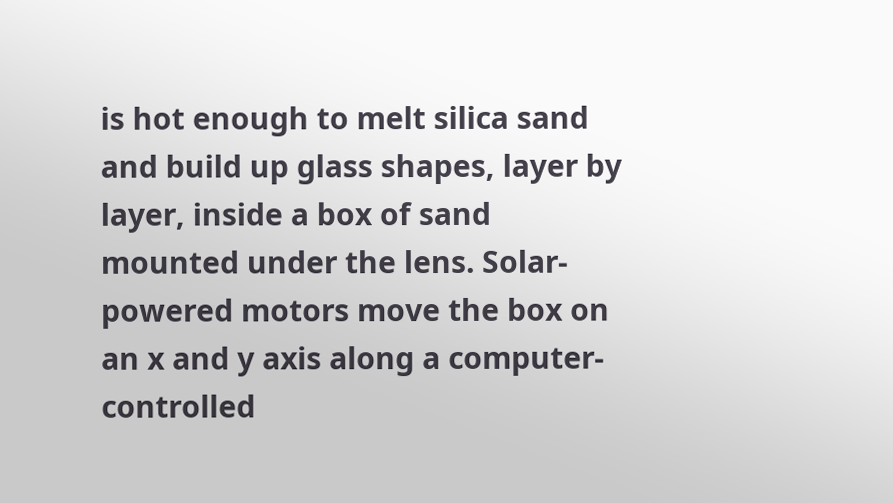is hot enough to melt silica sand and build up glass shapes, layer by layer, inside a box of sand mounted under the lens. Solar-powered motors move the box on an x and y axis along a computer-controlled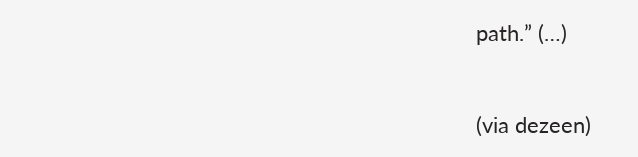path.” (…)


(via dezeen)